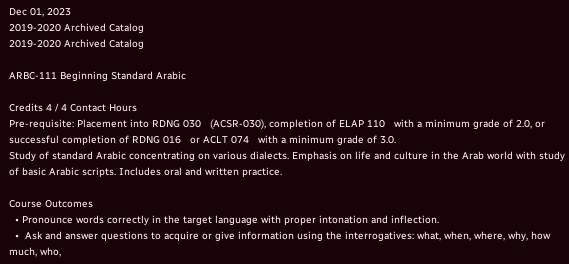Dec 01, 2023
2019-2020 Archived Catalog
2019-2020 Archived Catalog

ARBC-111 Beginning Standard Arabic

Credits 4 / 4 Contact Hours
Pre-requisite: Placement into RDNG 030   (ACSR-030), completion of ELAP 110   with a minimum grade of 2.0, or successful completion of RDNG 016   or ACLT 074   with a minimum grade of 3.0.
Study of standard Arabic concentrating on various dialects. Emphasis on life and culture in the Arab world with study of basic Arabic scripts. Includes oral and written practice.

Course Outcomes
  • Pronounce words correctly in the target language with proper intonation and inflection.
  •  Ask and answer questions to acquire or give information using the interrogatives: what, when, where, why, how much, who,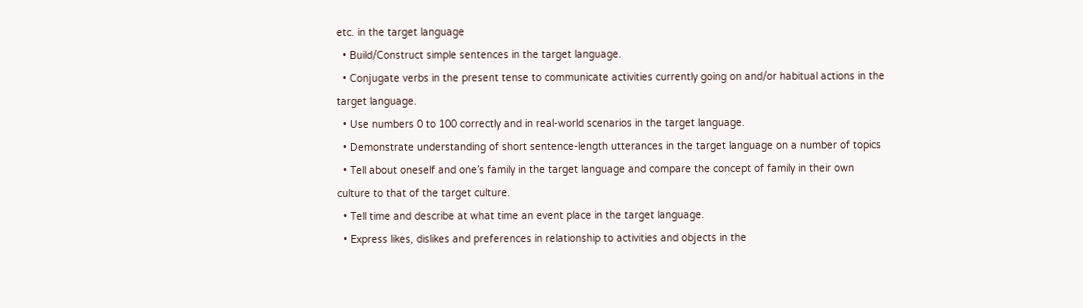etc. in the target language
  • Build/Construct simple sentences in the target language.
  • Conjugate verbs in the present tense to communicate activities currently going on and/or habitual actions in the target language.
  • Use numbers 0 to 100 correctly and in real-world scenarios in the target language.
  • Demonstrate understanding of short sentence-length utterances in the target language on a number of topics
  • Tell about oneself and one’s family in the target language and compare the concept of family in their own culture to that of the target culture.
  • Tell time and describe at what time an event place in the target language.
  • Express likes, dislikes and preferences in relationship to activities and objects in the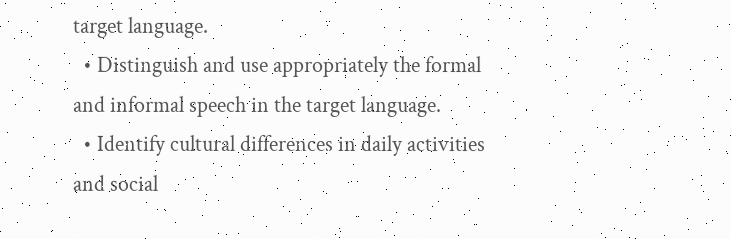target language.
  • Distinguish and use appropriately the formal and informal speech in the target language.
  • Identify cultural differences in daily activities and social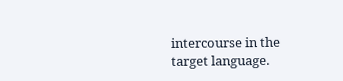intercourse in the target language.